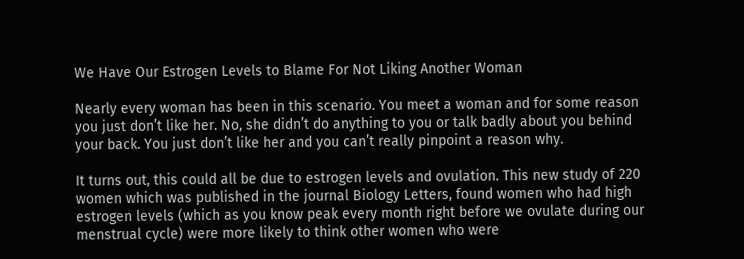We Have Our Estrogen Levels to Blame For Not Liking Another Woman

Nearly every woman has been in this scenario. You meet a woman and for some reason you just don’t like her. No, she didn’t do anything to you or talk badly about you behind your back. You just don’t like her and you can’t really pinpoint a reason why.

It turns out, this could all be due to estrogen levels and ovulation. This new study of 220 women which was published in the journal Biology Letters, found women who had high estrogen levels (which as you know peak every month right before we ovulate during our menstrual cycle) were more likely to think other women who were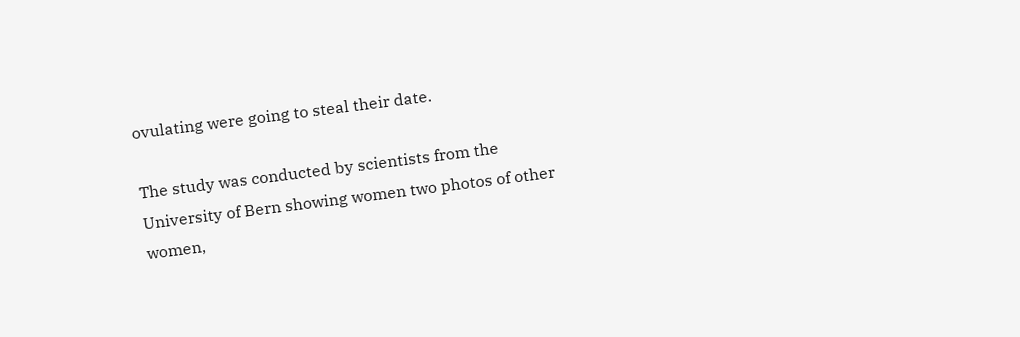ovulating were going to steal their date.

The study was conducted by scientists from the University of Bern showing women two photos of other women,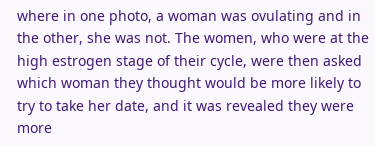where in one photo, a woman was ovulating and in the other, she was not. The women, who were at the high estrogen stage of their cycle, were then asked which woman they thought would be more likely to try to take her date, and it was revealed they were more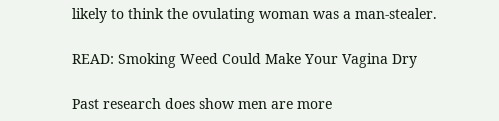likely to think the ovulating woman was a man-stealer.

READ: Smoking Weed Could Make Your Vagina Dry

Past research does show men are more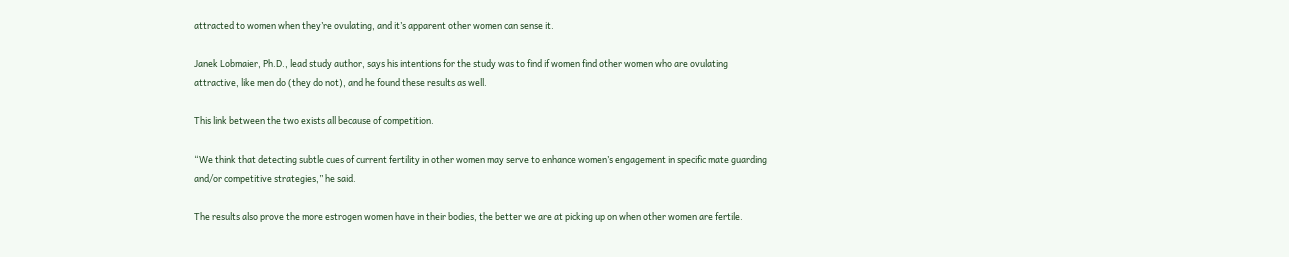attracted to women when they’re ovulating, and it’s apparent other women can sense it.

Janek Lobmaier, Ph.D., lead study author, says his intentions for the study was to find if women find other women who are ovulating attractive, like men do (they do not), and he found these results as well.

This link between the two exists all because of competition.

“We think that detecting subtle cues of current fertility in other women may serve to enhance women’s engagement in specific mate guarding and/or competitive strategies,” he said.

The results also prove the more estrogen women have in their bodies, the better we are at picking up on when other women are fertile.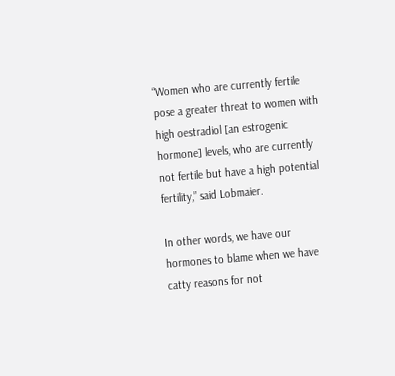“Women who are currently fertile pose a greater threat to women with high oestradiol [an estrogenic hormone] levels, who are currently not fertile but have a high potential fertility,” said Lobmaier.

In other words, we have our hormones to blame when we have catty reasons for not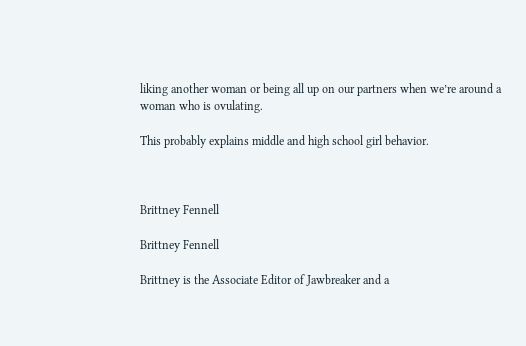liking another woman or being all up on our partners when we’re around a woman who is ovulating.

This probably explains middle and high school girl behavior.



Brittney Fennell

Brittney Fennell

Brittney is the Associate Editor of Jawbreaker and a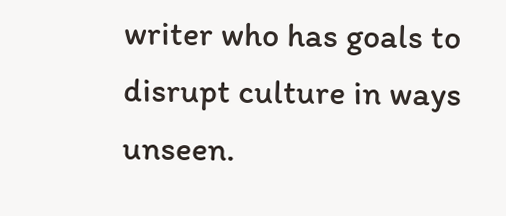writer who has goals to disrupt culture in ways unseen.